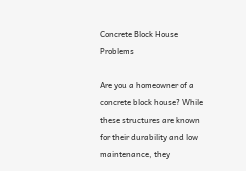Concrete Block House Problems

Are you a homeowner of a concrete block house? While these structures are known for their durability and low maintenance, they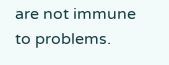are not immune to problems.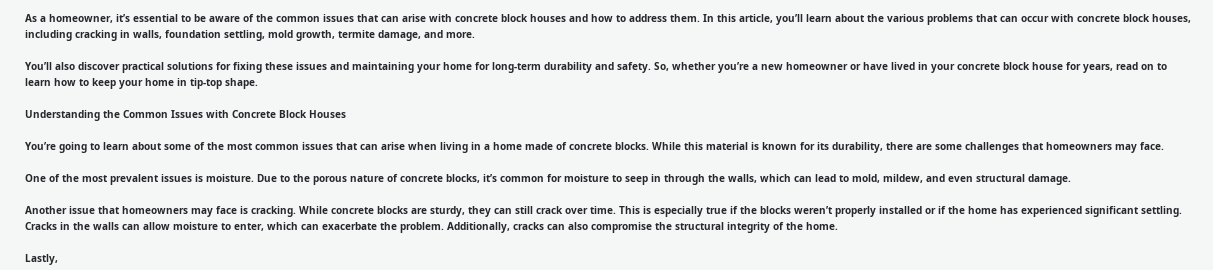As a homeowner, it’s essential to be aware of the common issues that can arise with concrete block houses and how to address them. In this article, you’ll learn about the various problems that can occur with concrete block houses, including cracking in walls, foundation settling, mold growth, termite damage, and more.

You’ll also discover practical solutions for fixing these issues and maintaining your home for long-term durability and safety. So, whether you’re a new homeowner or have lived in your concrete block house for years, read on to learn how to keep your home in tip-top shape.

Understanding the Common Issues with Concrete Block Houses

You’re going to learn about some of the most common issues that can arise when living in a home made of concrete blocks. While this material is known for its durability, there are some challenges that homeowners may face.

One of the most prevalent issues is moisture. Due to the porous nature of concrete blocks, it’s common for moisture to seep in through the walls, which can lead to mold, mildew, and even structural damage.

Another issue that homeowners may face is cracking. While concrete blocks are sturdy, they can still crack over time. This is especially true if the blocks weren’t properly installed or if the home has experienced significant settling. Cracks in the walls can allow moisture to enter, which can exacerbate the problem. Additionally, cracks can also compromise the structural integrity of the home.

Lastly,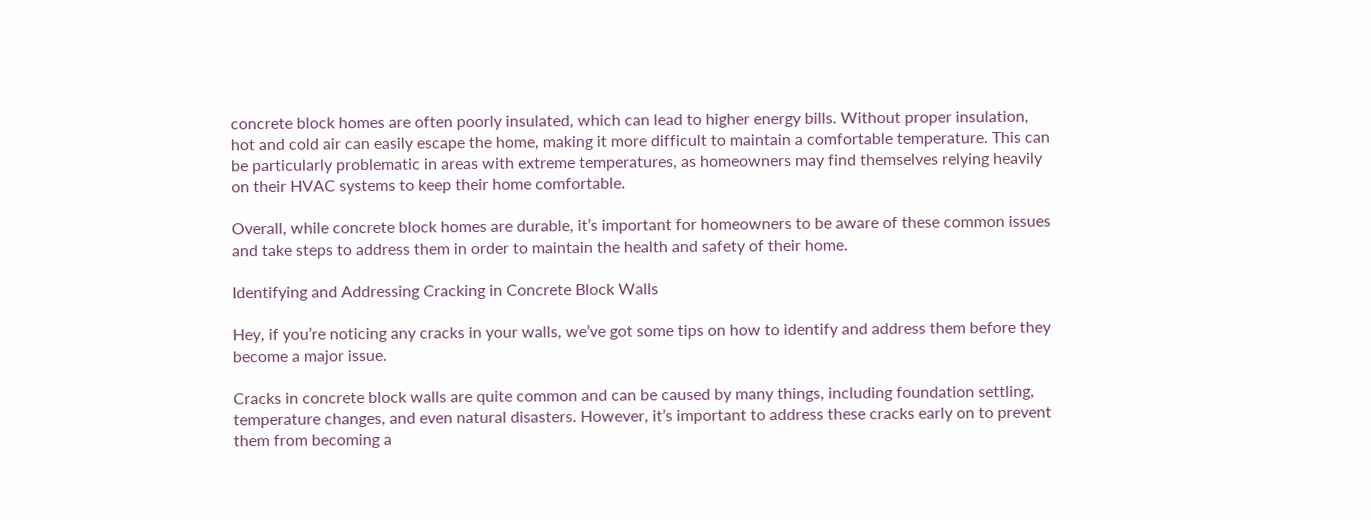concrete block homes are often poorly insulated, which can lead to higher energy bills. Without proper insulation, hot and cold air can easily escape the home, making it more difficult to maintain a comfortable temperature. This can be particularly problematic in areas with extreme temperatures, as homeowners may find themselves relying heavily on their HVAC systems to keep their home comfortable.

Overall, while concrete block homes are durable, it’s important for homeowners to be aware of these common issues and take steps to address them in order to maintain the health and safety of their home.

Identifying and Addressing Cracking in Concrete Block Walls

Hey, if you’re noticing any cracks in your walls, we’ve got some tips on how to identify and address them before they become a major issue.

Cracks in concrete block walls are quite common and can be caused by many things, including foundation settling, temperature changes, and even natural disasters. However, it’s important to address these cracks early on to prevent them from becoming a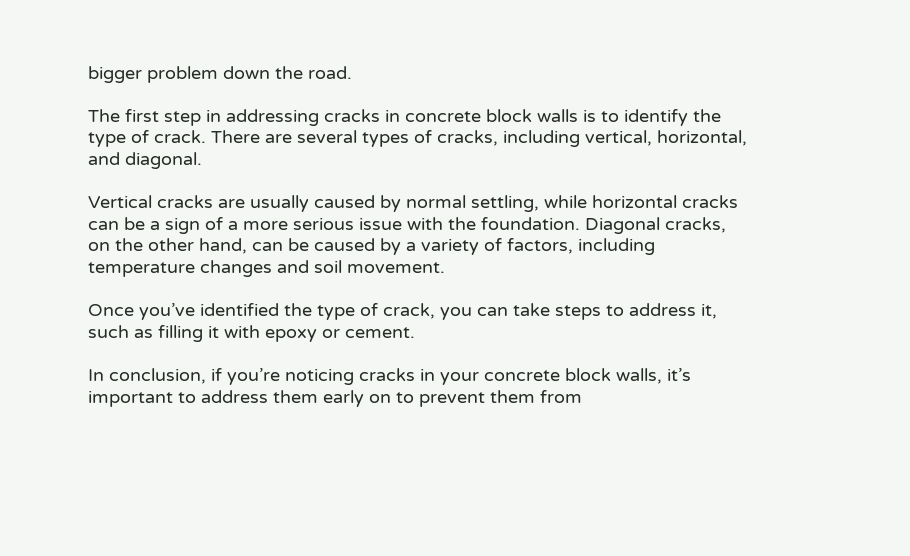bigger problem down the road.

The first step in addressing cracks in concrete block walls is to identify the type of crack. There are several types of cracks, including vertical, horizontal, and diagonal.

Vertical cracks are usually caused by normal settling, while horizontal cracks can be a sign of a more serious issue with the foundation. Diagonal cracks, on the other hand, can be caused by a variety of factors, including temperature changes and soil movement.

Once you’ve identified the type of crack, you can take steps to address it, such as filling it with epoxy or cement.

In conclusion, if you’re noticing cracks in your concrete block walls, it’s important to address them early on to prevent them from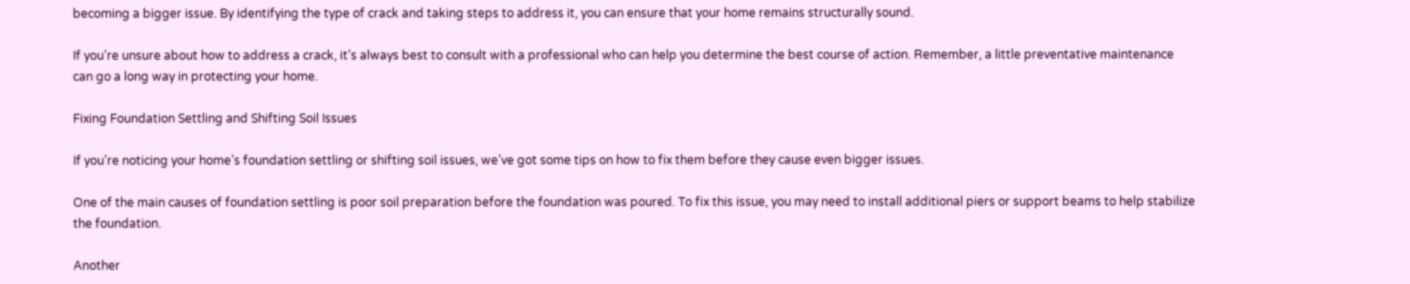becoming a bigger issue. By identifying the type of crack and taking steps to address it, you can ensure that your home remains structurally sound.

If you’re unsure about how to address a crack, it’s always best to consult with a professional who can help you determine the best course of action. Remember, a little preventative maintenance can go a long way in protecting your home.

Fixing Foundation Settling and Shifting Soil Issues

If you’re noticing your home’s foundation settling or shifting soil issues, we’ve got some tips on how to fix them before they cause even bigger issues.

One of the main causes of foundation settling is poor soil preparation before the foundation was poured. To fix this issue, you may need to install additional piers or support beams to help stabilize the foundation.

Another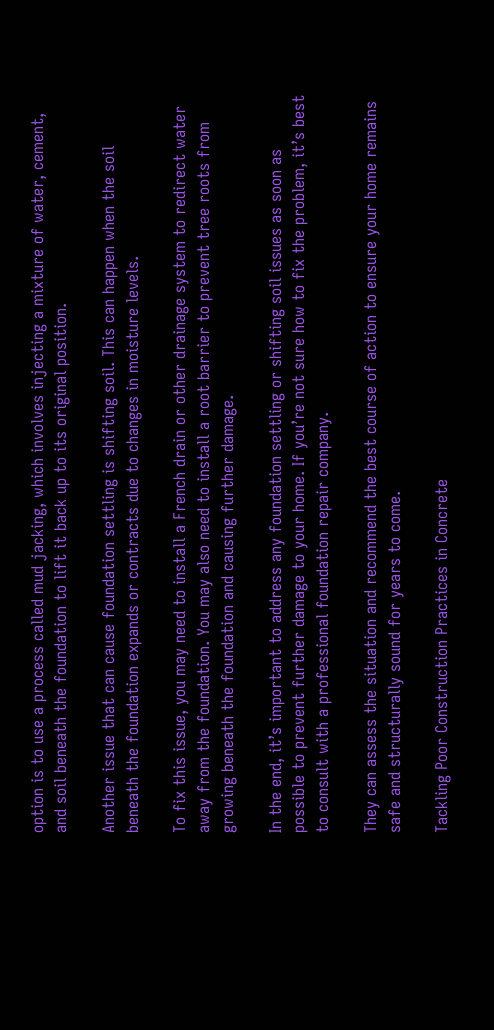option is to use a process called mud jacking, which involves injecting a mixture of water, cement, and soil beneath the foundation to lift it back up to its original position.

Another issue that can cause foundation settling is shifting soil. This can happen when the soil beneath the foundation expands or contracts due to changes in moisture levels.

To fix this issue, you may need to install a French drain or other drainage system to redirect water away from the foundation. You may also need to install a root barrier to prevent tree roots from growing beneath the foundation and causing further damage.

In the end, it’s important to address any foundation settling or shifting soil issues as soon as possible to prevent further damage to your home. If you’re not sure how to fix the problem, it’s best to consult with a professional foundation repair company.

They can assess the situation and recommend the best course of action to ensure your home remains safe and structurally sound for years to come.

Tackling Poor Construction Practices in Concrete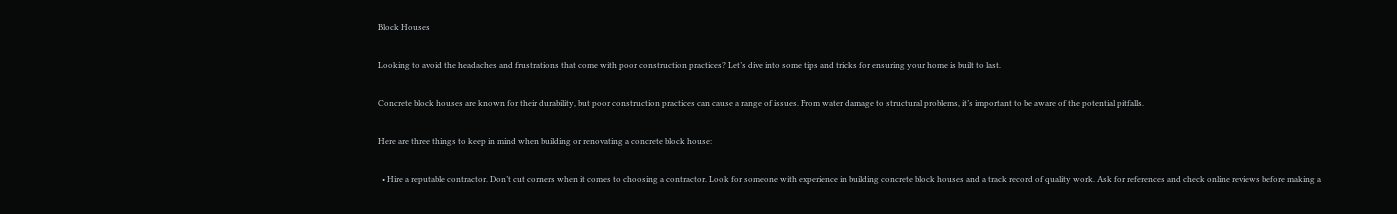Block Houses

Looking to avoid the headaches and frustrations that come with poor construction practices? Let’s dive into some tips and tricks for ensuring your home is built to last.

Concrete block houses are known for their durability, but poor construction practices can cause a range of issues. From water damage to structural problems, it’s important to be aware of the potential pitfalls.

Here are three things to keep in mind when building or renovating a concrete block house:

  • Hire a reputable contractor. Don’t cut corners when it comes to choosing a contractor. Look for someone with experience in building concrete block houses and a track record of quality work. Ask for references and check online reviews before making a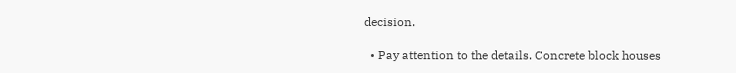decision.

  • Pay attention to the details. Concrete block houses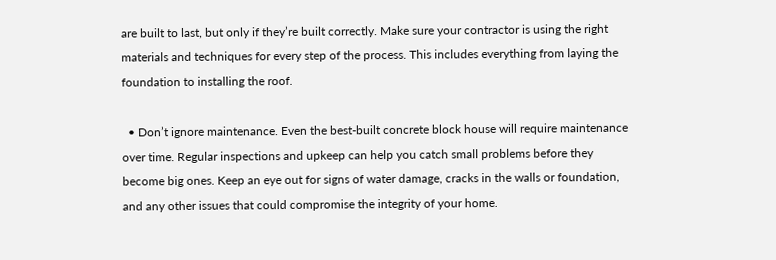are built to last, but only if they’re built correctly. Make sure your contractor is using the right materials and techniques for every step of the process. This includes everything from laying the foundation to installing the roof.

  • Don’t ignore maintenance. Even the best-built concrete block house will require maintenance over time. Regular inspections and upkeep can help you catch small problems before they become big ones. Keep an eye out for signs of water damage, cracks in the walls or foundation, and any other issues that could compromise the integrity of your home.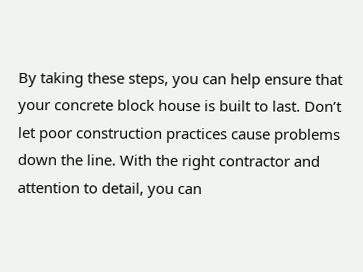By taking these steps, you can help ensure that your concrete block house is built to last. Don’t let poor construction practices cause problems down the line. With the right contractor and attention to detail, you can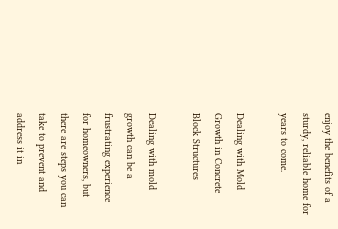enjoy the benefits of a sturdy, reliable home for years to come.

Dealing with Mold Growth in Concrete Block Structures

Dealing with mold growth can be a frustrating experience for homeowners, but there are steps you can take to prevent and address it in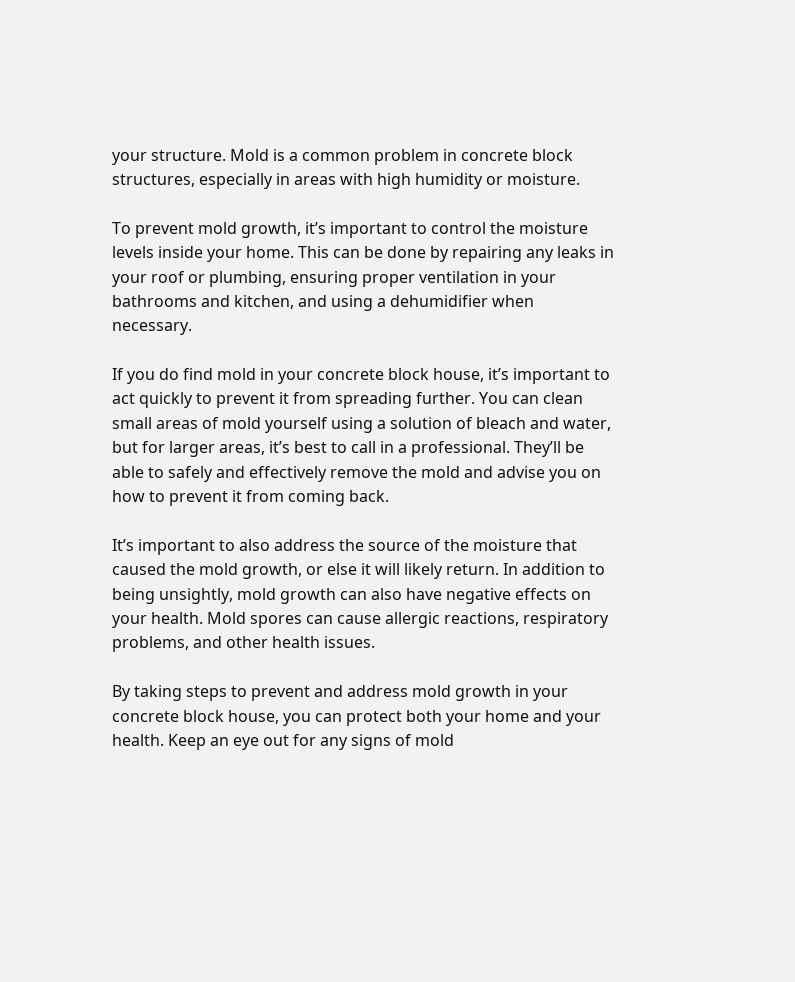your structure. Mold is a common problem in concrete block structures, especially in areas with high humidity or moisture.

To prevent mold growth, it’s important to control the moisture levels inside your home. This can be done by repairing any leaks in your roof or plumbing, ensuring proper ventilation in your bathrooms and kitchen, and using a dehumidifier when necessary.

If you do find mold in your concrete block house, it’s important to act quickly to prevent it from spreading further. You can clean small areas of mold yourself using a solution of bleach and water, but for larger areas, it’s best to call in a professional. They’ll be able to safely and effectively remove the mold and advise you on how to prevent it from coming back.

It’s important to also address the source of the moisture that caused the mold growth, or else it will likely return. In addition to being unsightly, mold growth can also have negative effects on your health. Mold spores can cause allergic reactions, respiratory problems, and other health issues.

By taking steps to prevent and address mold growth in your concrete block house, you can protect both your home and your health. Keep an eye out for any signs of mold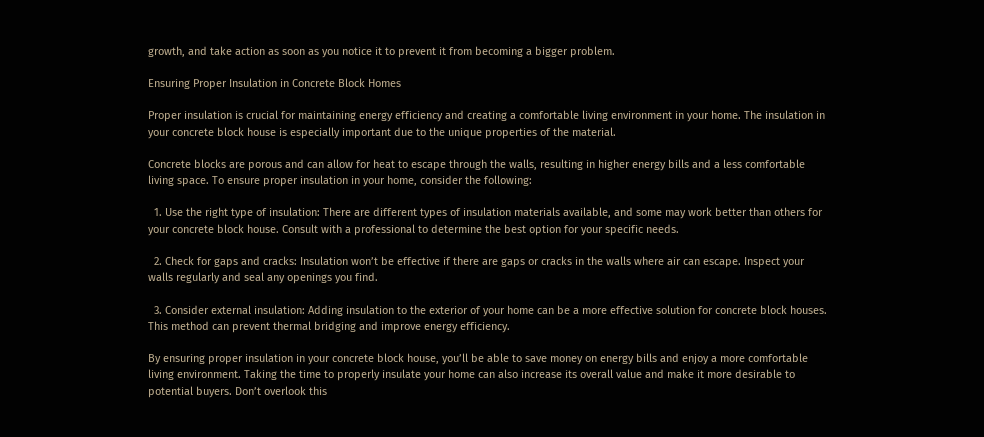growth, and take action as soon as you notice it to prevent it from becoming a bigger problem.

Ensuring Proper Insulation in Concrete Block Homes

Proper insulation is crucial for maintaining energy efficiency and creating a comfortable living environment in your home. The insulation in your concrete block house is especially important due to the unique properties of the material.

Concrete blocks are porous and can allow for heat to escape through the walls, resulting in higher energy bills and a less comfortable living space. To ensure proper insulation in your home, consider the following:

  1. Use the right type of insulation: There are different types of insulation materials available, and some may work better than others for your concrete block house. Consult with a professional to determine the best option for your specific needs.

  2. Check for gaps and cracks: Insulation won’t be effective if there are gaps or cracks in the walls where air can escape. Inspect your walls regularly and seal any openings you find.

  3. Consider external insulation: Adding insulation to the exterior of your home can be a more effective solution for concrete block houses. This method can prevent thermal bridging and improve energy efficiency.

By ensuring proper insulation in your concrete block house, you’ll be able to save money on energy bills and enjoy a more comfortable living environment. Taking the time to properly insulate your home can also increase its overall value and make it more desirable to potential buyers. Don’t overlook this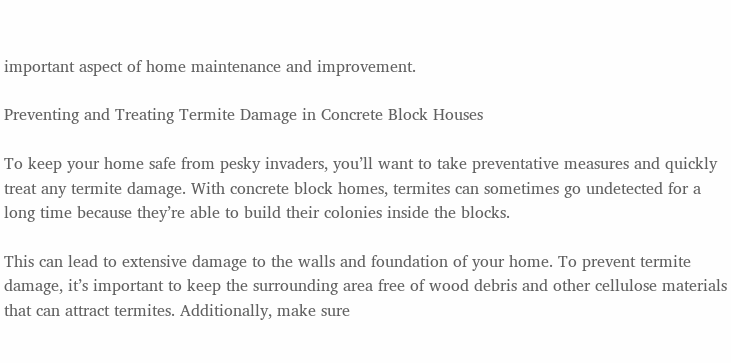important aspect of home maintenance and improvement.

Preventing and Treating Termite Damage in Concrete Block Houses

To keep your home safe from pesky invaders, you’ll want to take preventative measures and quickly treat any termite damage. With concrete block homes, termites can sometimes go undetected for a long time because they’re able to build their colonies inside the blocks.

This can lead to extensive damage to the walls and foundation of your home. To prevent termite damage, it’s important to keep the surrounding area free of wood debris and other cellulose materials that can attract termites. Additionally, make sure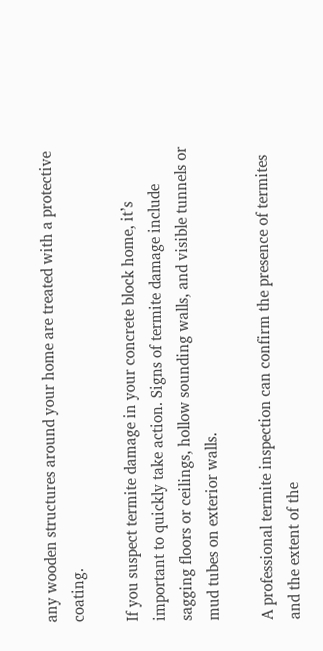any wooden structures around your home are treated with a protective coating.

If you suspect termite damage in your concrete block home, it’s important to quickly take action. Signs of termite damage include sagging floors or ceilings, hollow sounding walls, and visible tunnels or mud tubes on exterior walls.

A professional termite inspection can confirm the presence of termites and the extent of the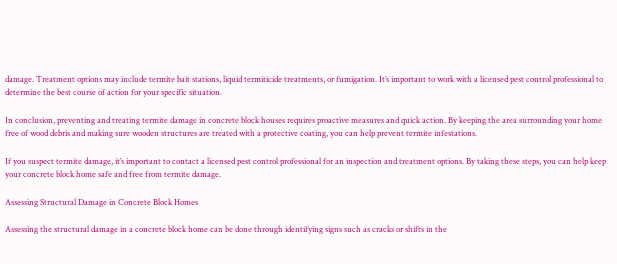damage. Treatment options may include termite bait stations, liquid termiticide treatments, or fumigation. It’s important to work with a licensed pest control professional to determine the best course of action for your specific situation.

In conclusion, preventing and treating termite damage in concrete block houses requires proactive measures and quick action. By keeping the area surrounding your home free of wood debris and making sure wooden structures are treated with a protective coating, you can help prevent termite infestations.

If you suspect termite damage, it’s important to contact a licensed pest control professional for an inspection and treatment options. By taking these steps, you can help keep your concrete block home safe and free from termite damage.

Assessing Structural Damage in Concrete Block Homes

Assessing the structural damage in a concrete block home can be done through identifying signs such as cracks or shifts in the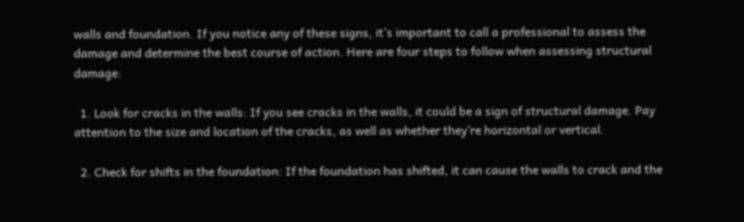walls and foundation. If you notice any of these signs, it’s important to call a professional to assess the damage and determine the best course of action. Here are four steps to follow when assessing structural damage:

  1. Look for cracks in the walls: If you see cracks in the walls, it could be a sign of structural damage. Pay attention to the size and location of the cracks, as well as whether they’re horizontal or vertical.

  2. Check for shifts in the foundation: If the foundation has shifted, it can cause the walls to crack and the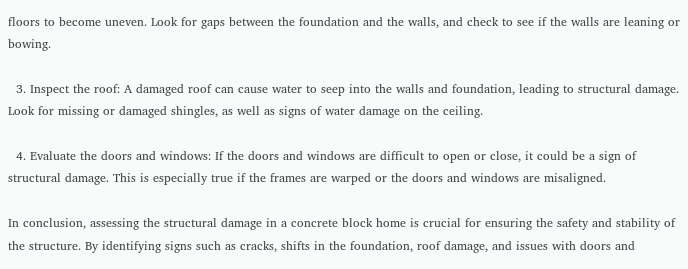floors to become uneven. Look for gaps between the foundation and the walls, and check to see if the walls are leaning or bowing.

  3. Inspect the roof: A damaged roof can cause water to seep into the walls and foundation, leading to structural damage. Look for missing or damaged shingles, as well as signs of water damage on the ceiling.

  4. Evaluate the doors and windows: If the doors and windows are difficult to open or close, it could be a sign of structural damage. This is especially true if the frames are warped or the doors and windows are misaligned.

In conclusion, assessing the structural damage in a concrete block home is crucial for ensuring the safety and stability of the structure. By identifying signs such as cracks, shifts in the foundation, roof damage, and issues with doors and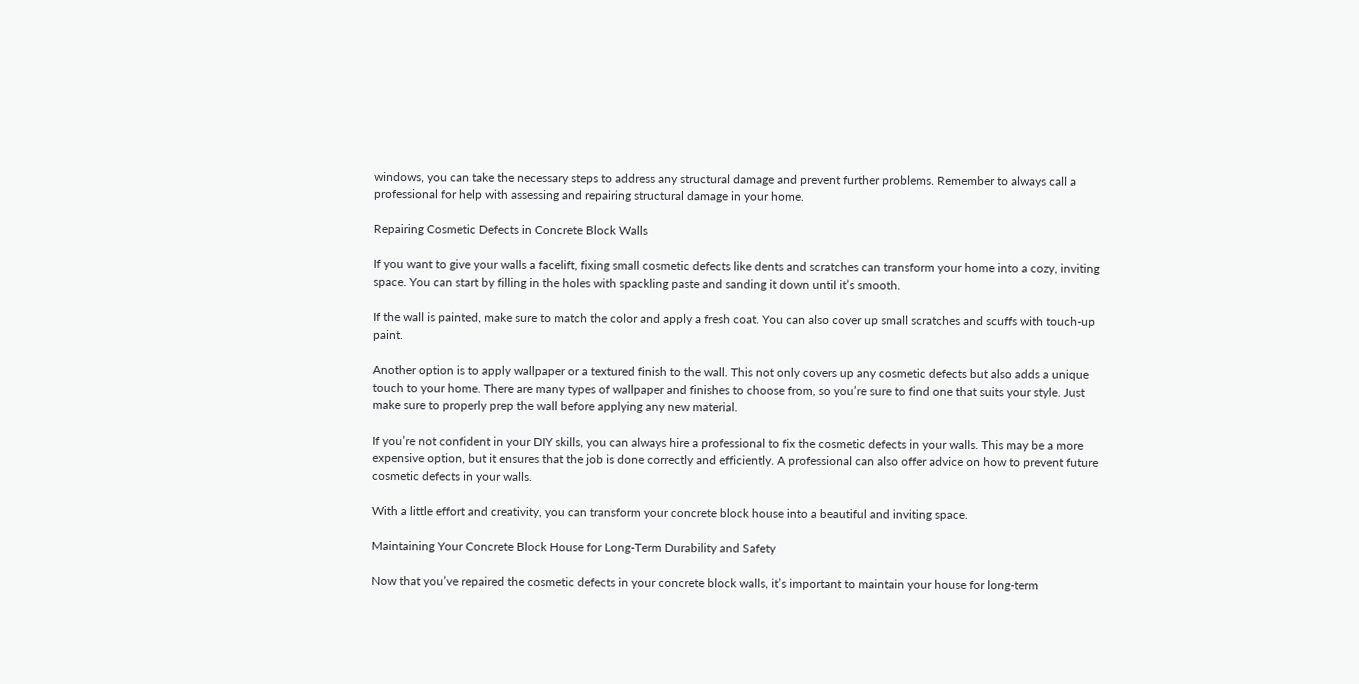windows, you can take the necessary steps to address any structural damage and prevent further problems. Remember to always call a professional for help with assessing and repairing structural damage in your home.

Repairing Cosmetic Defects in Concrete Block Walls

If you want to give your walls a facelift, fixing small cosmetic defects like dents and scratches can transform your home into a cozy, inviting space. You can start by filling in the holes with spackling paste and sanding it down until it’s smooth.

If the wall is painted, make sure to match the color and apply a fresh coat. You can also cover up small scratches and scuffs with touch-up paint.

Another option is to apply wallpaper or a textured finish to the wall. This not only covers up any cosmetic defects but also adds a unique touch to your home. There are many types of wallpaper and finishes to choose from, so you’re sure to find one that suits your style. Just make sure to properly prep the wall before applying any new material.

If you’re not confident in your DIY skills, you can always hire a professional to fix the cosmetic defects in your walls. This may be a more expensive option, but it ensures that the job is done correctly and efficiently. A professional can also offer advice on how to prevent future cosmetic defects in your walls.

With a little effort and creativity, you can transform your concrete block house into a beautiful and inviting space.

Maintaining Your Concrete Block House for Long-Term Durability and Safety

Now that you’ve repaired the cosmetic defects in your concrete block walls, it’s important to maintain your house for long-term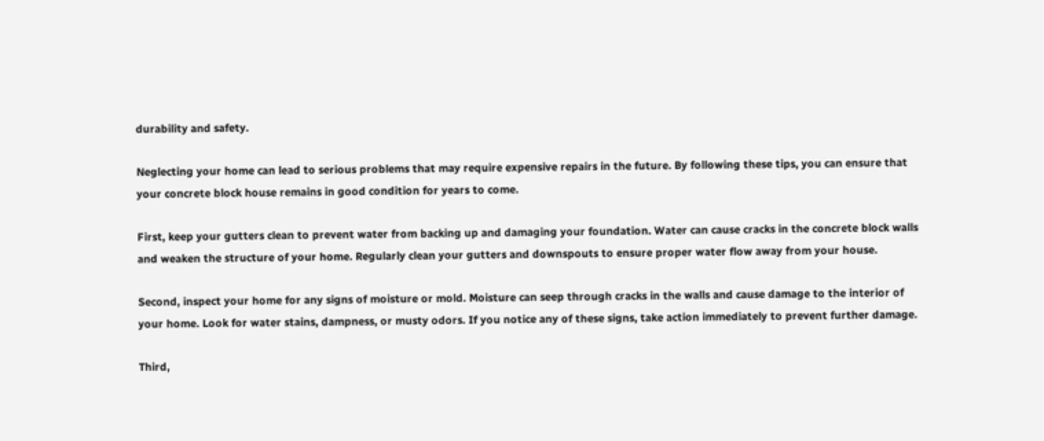durability and safety.

Neglecting your home can lead to serious problems that may require expensive repairs in the future. By following these tips, you can ensure that your concrete block house remains in good condition for years to come.

First, keep your gutters clean to prevent water from backing up and damaging your foundation. Water can cause cracks in the concrete block walls and weaken the structure of your home. Regularly clean your gutters and downspouts to ensure proper water flow away from your house.

Second, inspect your home for any signs of moisture or mold. Moisture can seep through cracks in the walls and cause damage to the interior of your home. Look for water stains, dampness, or musty odors. If you notice any of these signs, take action immediately to prevent further damage.

Third,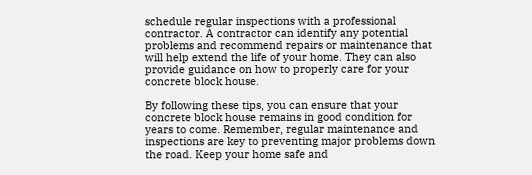schedule regular inspections with a professional contractor. A contractor can identify any potential problems and recommend repairs or maintenance that will help extend the life of your home. They can also provide guidance on how to properly care for your concrete block house.

By following these tips, you can ensure that your concrete block house remains in good condition for years to come. Remember, regular maintenance and inspections are key to preventing major problems down the road. Keep your home safe and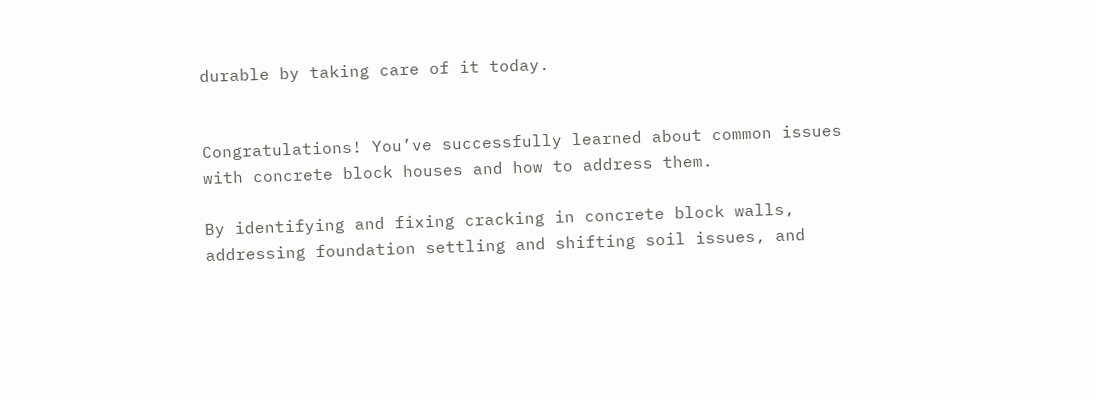durable by taking care of it today.


Congratulations! You’ve successfully learned about common issues with concrete block houses and how to address them.

By identifying and fixing cracking in concrete block walls, addressing foundation settling and shifting soil issues, and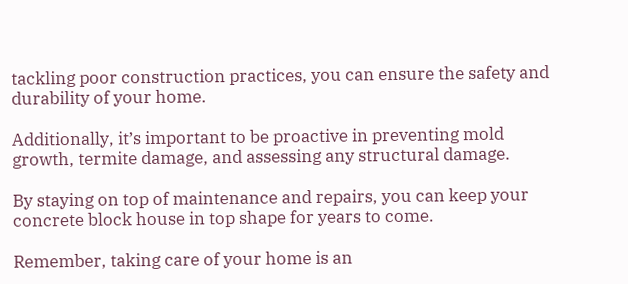tackling poor construction practices, you can ensure the safety and durability of your home.

Additionally, it’s important to be proactive in preventing mold growth, termite damage, and assessing any structural damage.

By staying on top of maintenance and repairs, you can keep your concrete block house in top shape for years to come.

Remember, taking care of your home is an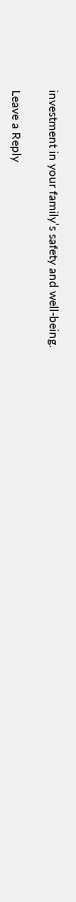investment in your family’s safety and well-being.

Leave a Reply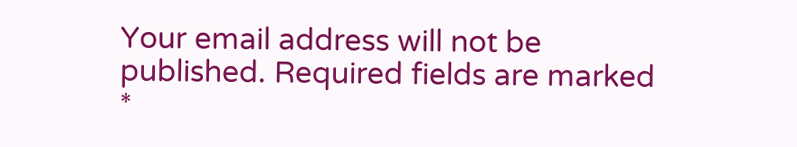Your email address will not be published. Required fields are marked *